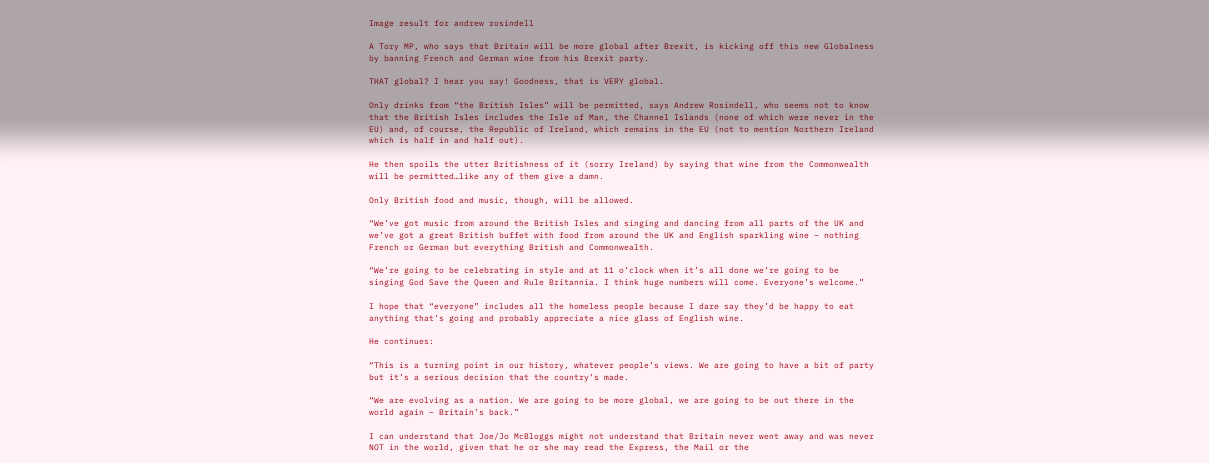Image result for andrew rosindell

A Tory MP, who says that Britain will be more global after Brexit, is kicking off this new Globalness by banning French and German wine from his Brexit party.

THAT global? I hear you say! Goodness, that is VERY global.

Only drinks from “the British Isles” will be permitted, says Andrew Rosindell, who seems not to know that the British Isles includes the Isle of Man, the Channel Islands (none of which were never in the EU) and, of course, the Republic of Ireland, which remains in the EU (not to mention Northern Ireland which is half in and half out).

He then spoils the utter Britishness of it (sorry Ireland) by saying that wine from the Commonwealth will be permitted…like any of them give a damn.

Only British food and music, though, will be allowed.

“We’ve got music from around the British Isles and singing and dancing from all parts of the UK and we’ve got a great British buffet with food from around the UK and English sparkling wine – nothing French or German but everything British and Commonwealth.

“We’re going to be celebrating in style and at 11 o’clock when it’s all done we’re going to be singing God Save the Queen and Rule Britannia. I think huge numbers will come. Everyone’s welcome.”

I hope that “everyone” includes all the homeless people because I dare say they’d be happy to eat anything that’s going and probably appreciate a nice glass of English wine.

He continues:

“This is a turning point in our history, whatever people’s views. We are going to have a bit of party but it’s a serious decision that the country’s made.

“We are evolving as a nation. We are going to be more global, we are going to be out there in the world again – Britain’s back.”

I can understand that Joe/Jo McBloggs might not understand that Britain never went away and was never NOT in the world, given that he or she may read the Express, the Mail or the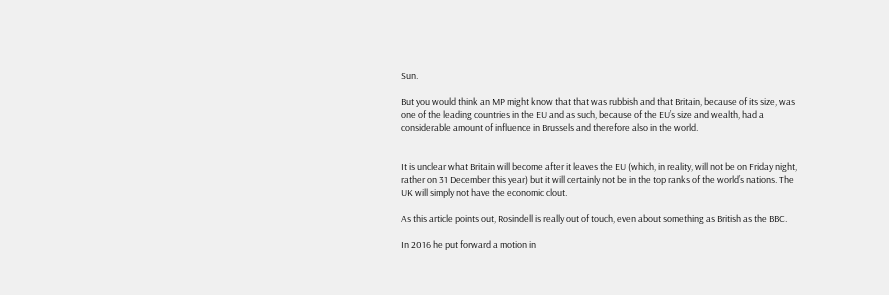Sun.

But you would think an MP might know that that was rubbish and that Britain, because of its size, was one of the leading countries in the EU and as such, because of the EU’s size and wealth, had a considerable amount of influence in Brussels and therefore also in the world.


It is unclear what Britain will become after it leaves the EU (which, in reality, will not be on Friday night, rather on 31 December this year) but it will certainly not be in the top ranks of the world’s nations. The UK will simply not have the economic clout.

As this article points out, Rosindell is really out of touch, even about something as British as the BBC.

In 2016 he put forward a motion in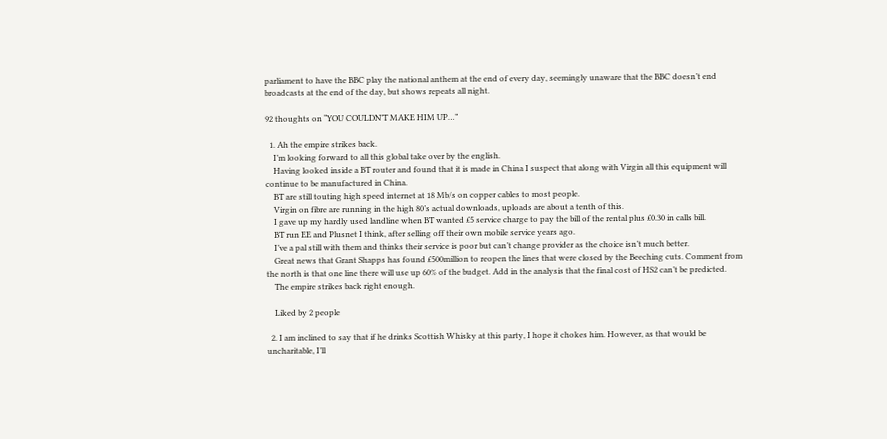parliament to have the BBC play the national anthem at the end of every day, seemingly unaware that the BBC doesn’t end broadcasts at the end of the day, but shows repeats all night.

92 thoughts on “YOU COULDN’T MAKE HIM UP…”

  1. Ah the empire strikes back.
    I’m looking forward to all this global take over by the english.
    Having looked inside a BT router and found that it is made in China I suspect that along with Virgin all this equipment will continue to be manufactured in China.
    BT are still touting high speed internet at 18 Mb/s on copper cables to most people.
    Virgin on fibre are running in the high 80’s actual downloads, uploads are about a tenth of this.
    I gave up my hardly used landline when BT wanted £5 service charge to pay the bill of the rental plus £0.30 in calls bill.
    BT run EE and Plusnet I think, after selling off their own mobile service years ago.
    I’ve a pal still with them and thinks their service is poor but can’t change provider as the choice isn’t much better.
    Great news that Grant Shapps has found £500million to reopen the lines that were closed by the Beeching cuts. Comment from the north is that one line there will use up 60% of the budget. Add in the analysis that the final cost of HS2 can’t be predicted.
    The empire strikes back right enough.

    Liked by 2 people

  2. I am inclined to say that if he drinks Scottish Whisky at this party, I hope it chokes him. However, as that would be uncharitable, I’ll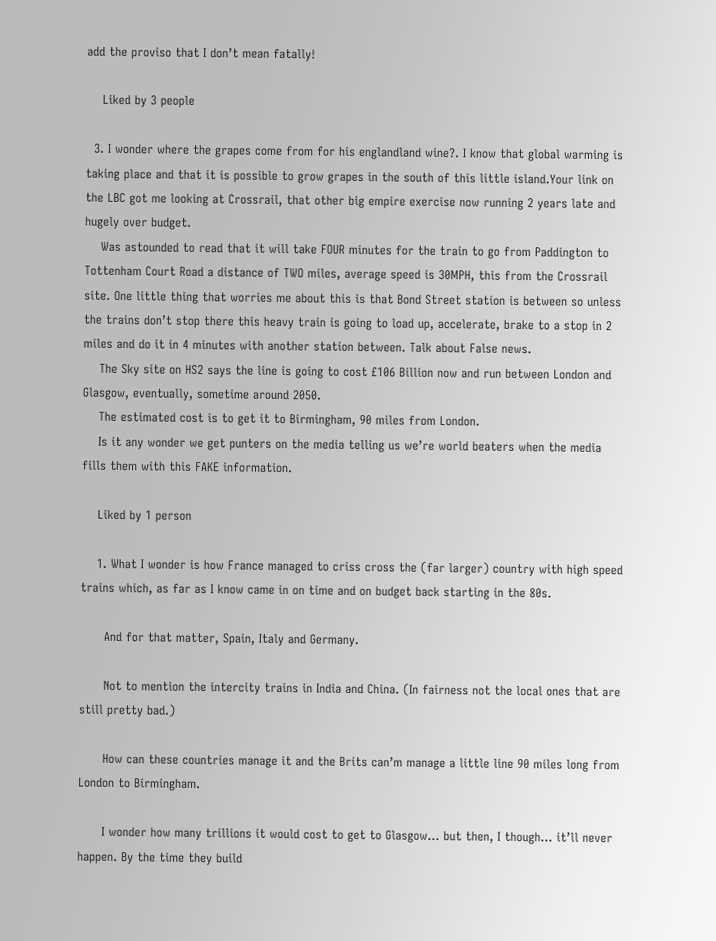add the proviso that I don’t mean fatally!

    Liked by 3 people

  3. I wonder where the grapes come from for his englandland wine?. I know that global warming is taking place and that it is possible to grow grapes in the south of this little island.Your link on the LBC got me looking at Crossrail, that other big empire exercise now running 2 years late and hugely over budget.
    Was astounded to read that it will take FOUR minutes for the train to go from Paddington to Tottenham Court Road a distance of TWO miles, average speed is 30MPH, this from the Crossrail site. One little thing that worries me about this is that Bond Street station is between so unless the trains don’t stop there this heavy train is going to load up, accelerate, brake to a stop in 2 miles and do it in 4 minutes with another station between. Talk about False news.
    The Sky site on HS2 says the line is going to cost £106 Billion now and run between London and Glasgow, eventually, sometime around 2050.
    The estimated cost is to get it to Birmingham, 90 miles from London.
    Is it any wonder we get punters on the media telling us we’re world beaters when the media fills them with this FAKE information.

    Liked by 1 person

    1. What I wonder is how France managed to criss cross the (far larger) country with high speed trains which, as far as I know came in on time and on budget back starting in the 80s.

      And for that matter, Spain, Italy and Germany.

      Not to mention the intercity trains in India and China. (In fairness not the local ones that are still pretty bad.)

      How can these countries manage it and the Brits can’m manage a little line 90 miles long from London to Birmingham.

      I wonder how many trillions it would cost to get to Glasgow… but then, I though… it’ll never happen. By the time they build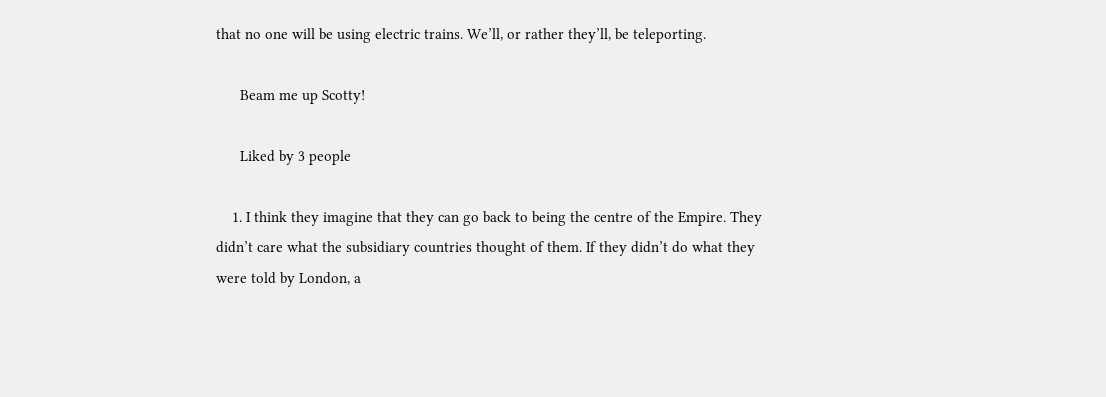that no one will be using electric trains. We’ll, or rather they’ll, be teleporting.

      Beam me up Scotty!

      Liked by 3 people

    1. I think they imagine that they can go back to being the centre of the Empire. They didn’t care what the subsidiary countries thought of them. If they didn’t do what they were told by London, a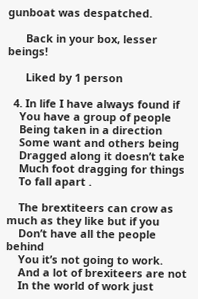gunboat was despatched.

      Back in your box, lesser beings!

      Liked by 1 person

  4. In life I have always found if
    You have a group of people
    Being taken in a direction
    Some want and others being
    Dragged along it doesn’t take
    Much foot dragging for things
    To fall apart .

    The brextiteers can crow as much as they like but if you
    Don’t have all the people behind
    You it’s not going to work.
    And a lot of brexiteers are not
    In the world of work just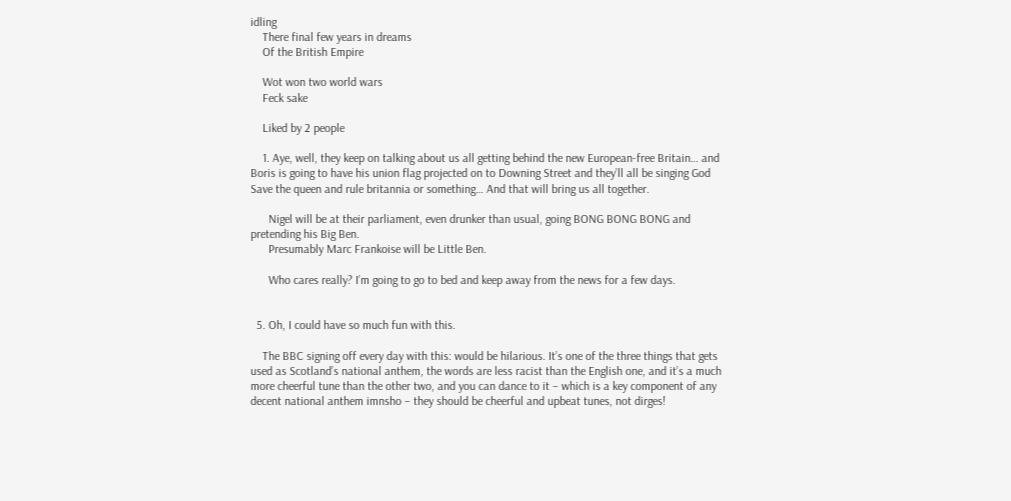idling
    There final few years in dreams
    Of the British Empire

    Wot won two world wars
    Feck sake

    Liked by 2 people

    1. Aye, well, they keep on talking about us all getting behind the new European-free Britain… and Boris is going to have his union flag projected on to Downing Street and they’ll all be singing God Save the queen and rule britannia or something… And that will bring us all together.

      Nigel will be at their parliament, even drunker than usual, going BONG BONG BONG and pretending his Big Ben.
      Presumably Marc Frankoise will be Little Ben.

      Who cares really? I’m going to go to bed and keep away from the news for a few days.


  5. Oh, I could have so much fun with this.

    The BBC signing off every day with this: would be hilarious. It’s one of the three things that gets used as Scotland’s national anthem, the words are less racist than the English one, and it’s a much more cheerful tune than the other two, and you can dance to it – which is a key component of any decent national anthem imnsho – they should be cheerful and upbeat tunes, not dirges!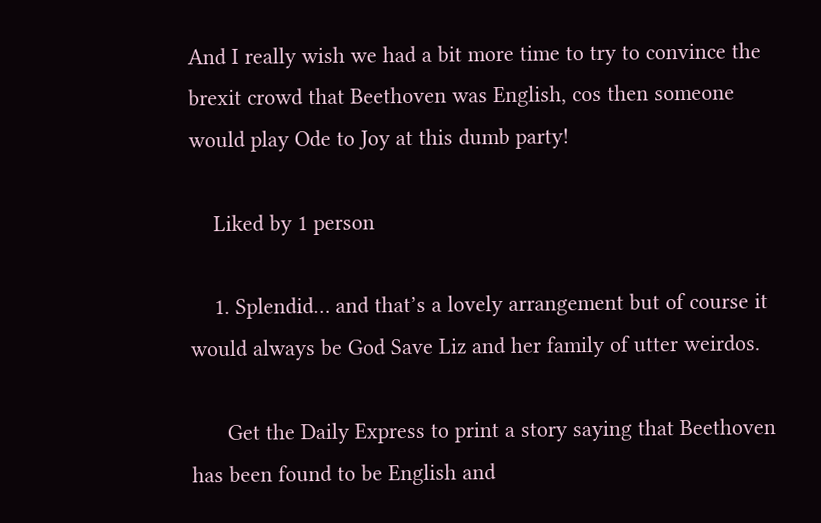And I really wish we had a bit more time to try to convince the brexit crowd that Beethoven was English, cos then someone would play Ode to Joy at this dumb party!

    Liked by 1 person

    1. Splendid… and that’s a lovely arrangement but of course it would always be God Save Liz and her family of utter weirdos.

      Get the Daily Express to print a story saying that Beethoven has been found to be English and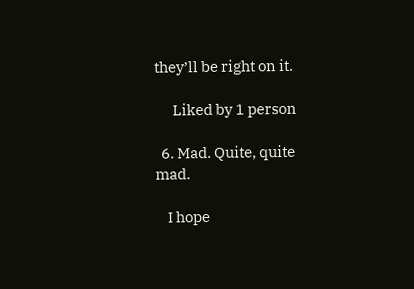they’ll be right on it.

      Liked by 1 person

  6. Mad. Quite, quite mad.

    I hope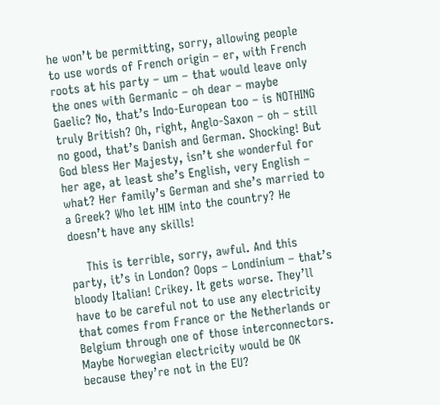he won’t be permitting, sorry, allowing people to use words of French origin – er, with French roots at his party – um – that would leave only the ones with Germanic – oh dear – maybe Gaelic? No, that’s Indo-European too – is NOTHING truly British? Oh, right, Anglo-Saxon – oh – still no good, that’s Danish and German. Shocking! But God bless Her Majesty, isn’t she wonderful for her age, at least she’s English, very English – what? Her family’s German and she’s married to a Greek? Who let HIM into the country? He doesn’t have any skills!

    This is terrible, sorry, awful. And this party, it’s in London? Oops – Londinium – that’s bloody Italian! Crikey. It gets worse. They’ll have to be careful not to use any electricity that comes from France or the Netherlands or Belgium through one of those interconnectors. Maybe Norwegian electricity would be OK because they’re not in the EU?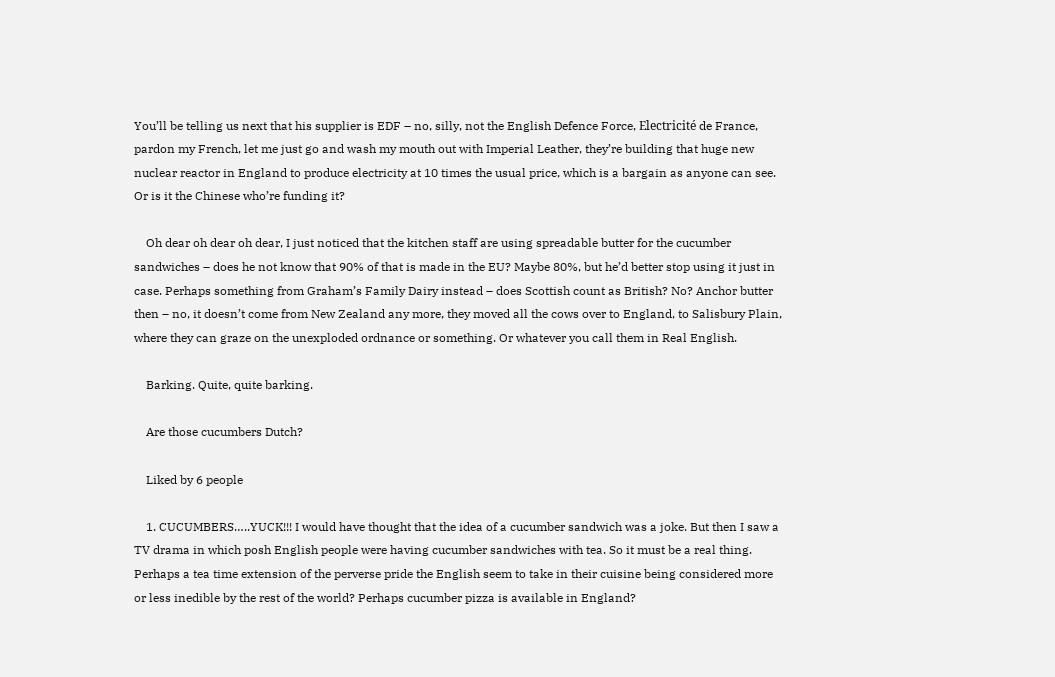You’ll be telling us next that his supplier is EDF – no, silly, not the English Defence Force, Electricité de France, pardon my French, let me just go and wash my mouth out with Imperial Leather, they’re building that huge new nuclear reactor in England to produce electricity at 10 times the usual price, which is a bargain as anyone can see. Or is it the Chinese who’re funding it?

    Oh dear oh dear oh dear, I just noticed that the kitchen staff are using spreadable butter for the cucumber sandwiches – does he not know that 90% of that is made in the EU? Maybe 80%, but he’d better stop using it just in case. Perhaps something from Graham’s Family Dairy instead – does Scottish count as British? No? Anchor butter then – no, it doesn’t come from New Zealand any more, they moved all the cows over to England, to Salisbury Plain, where they can graze on the unexploded ordnance or something. Or whatever you call them in Real English.

    Barking. Quite, quite barking.

    Are those cucumbers Dutch?

    Liked by 6 people

    1. CUCUMBERS…..YUCK!!! I would have thought that the idea of a cucumber sandwich was a joke. But then I saw a TV drama in which posh English people were having cucumber sandwiches with tea. So it must be a real thing. Perhaps a tea time extension of the perverse pride the English seem to take in their cuisine being considered more or less inedible by the rest of the world? Perhaps cucumber pizza is available in England?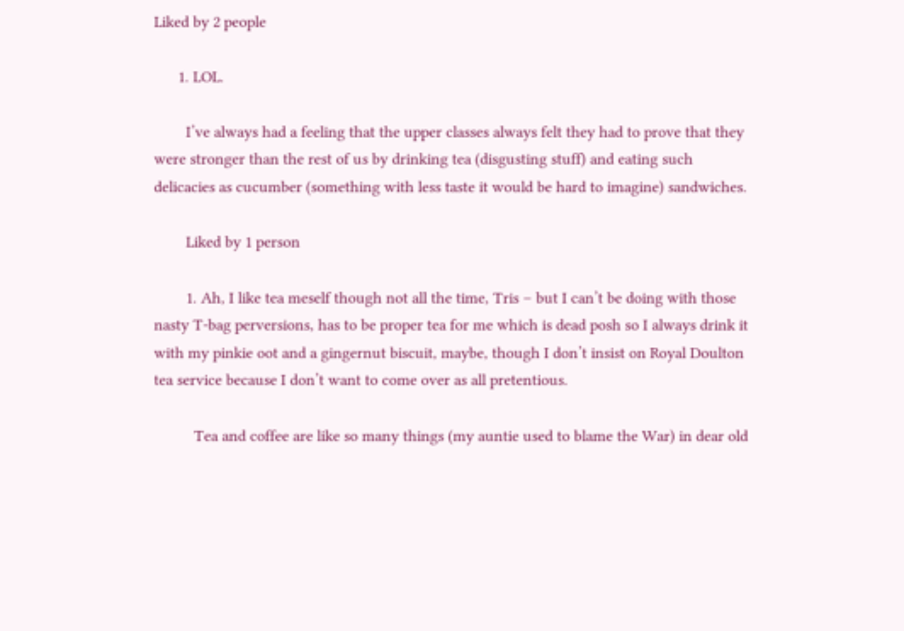Liked by 2 people

      1. LOL.

        I’ve always had a feeling that the upper classes always felt they had to prove that they were stronger than the rest of us by drinking tea (disgusting stuff) and eating such delicacies as cucumber (something with less taste it would be hard to imagine) sandwiches.

        Liked by 1 person

        1. Ah, I like tea meself though not all the time, Tris – but I can’t be doing with those nasty T-bag perversions, has to be proper tea for me which is dead posh so I always drink it with my pinkie oot and a gingernut biscuit, maybe, though I don’t insist on Royal Doulton tea service because I don’t want to come over as all pretentious.

          Tea and coffee are like so many things (my auntie used to blame the War) in dear old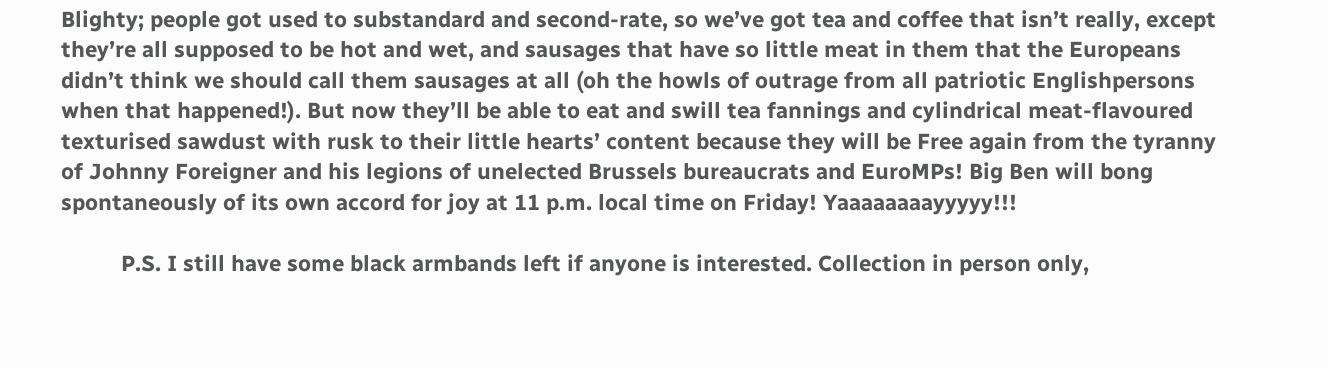Blighty; people got used to substandard and second-rate, so we’ve got tea and coffee that isn’t really, except they’re all supposed to be hot and wet, and sausages that have so little meat in them that the Europeans didn’t think we should call them sausages at all (oh the howls of outrage from all patriotic Englishpersons when that happened!). But now they’ll be able to eat and swill tea fannings and cylindrical meat-flavoured texturised sawdust with rusk to their little hearts’ content because they will be Free again from the tyranny of Johnny Foreigner and his legions of unelected Brussels bureaucrats and EuroMPs! Big Ben will bong spontaneously of its own accord for joy at 11 p.m. local time on Friday! Yaaaaaaaayyyyy!!!

          P.S. I still have some black armbands left if anyone is interested. Collection in person only,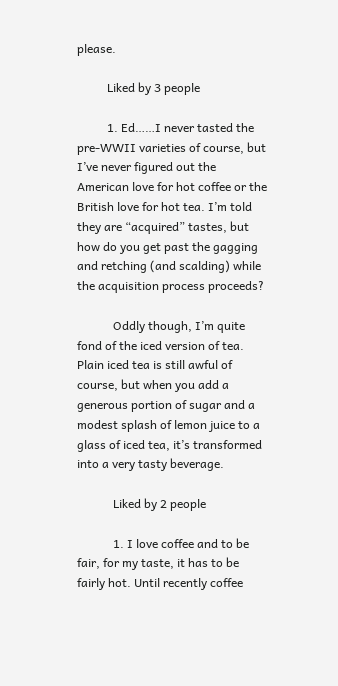please.

          Liked by 3 people

          1. Ed……I never tasted the pre-WWII varieties of course, but I’ve never figured out the American love for hot coffee or the British love for hot tea. I’m told they are “acquired” tastes, but how do you get past the gagging and retching (and scalding) while the acquisition process proceeds?

            Oddly though, I’m quite fond of the iced version of tea. Plain iced tea is still awful of course, but when you add a generous portion of sugar and a modest splash of lemon juice to a glass of iced tea, it’s transformed into a very tasty beverage.

            Liked by 2 people

            1. I love coffee and to be fair, for my taste, it has to be fairly hot. Until recently coffee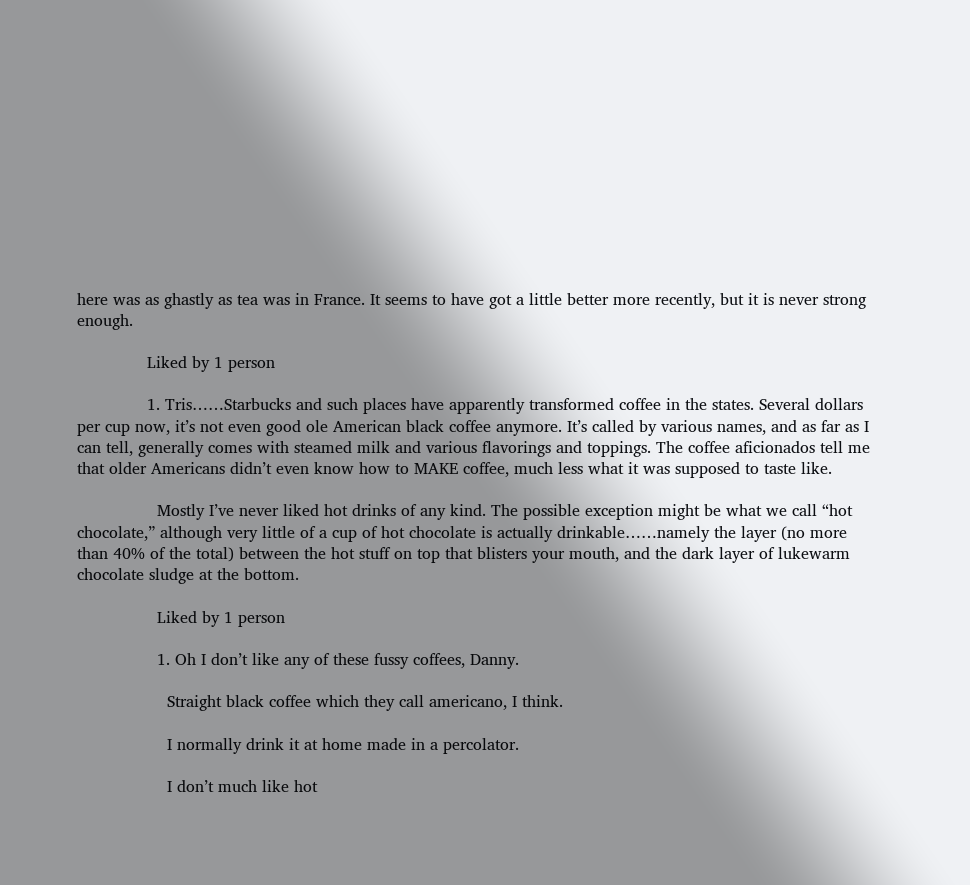here was as ghastly as tea was in France. It seems to have got a little better more recently, but it is never strong enough.

              Liked by 1 person

              1. Tris……Starbucks and such places have apparently transformed coffee in the states. Several dollars per cup now, it’s not even good ole American black coffee anymore. It’s called by various names, and as far as I can tell, generally comes with steamed milk and various flavorings and toppings. The coffee aficionados tell me that older Americans didn’t even know how to MAKE coffee, much less what it was supposed to taste like.

                Mostly I’ve never liked hot drinks of any kind. The possible exception might be what we call “hot chocolate,” although very little of a cup of hot chocolate is actually drinkable……namely the layer (no more than 40% of the total) between the hot stuff on top that blisters your mouth, and the dark layer of lukewarm chocolate sludge at the bottom.

                Liked by 1 person

                1. Oh I don’t like any of these fussy coffees, Danny.

                  Straight black coffee which they call americano, I think.

                  I normally drink it at home made in a percolator.

                  I don’t much like hot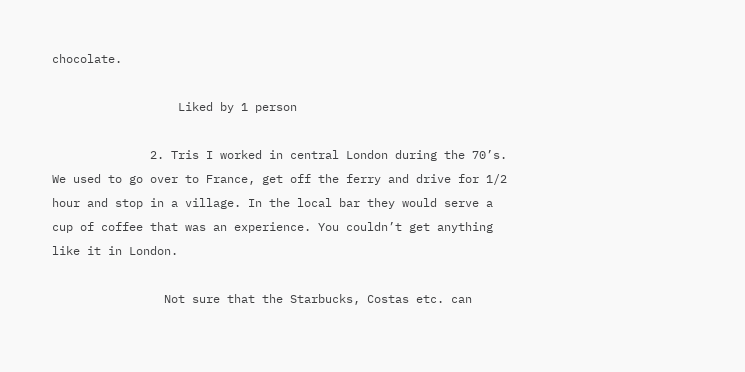chocolate.

                  Liked by 1 person

              2. Tris I worked in central London during the 70’s. We used to go over to France, get off the ferry and drive for 1/2 hour and stop in a village. In the local bar they would serve a cup of coffee that was an experience. You couldn’t get anything like it in London.

                Not sure that the Starbucks, Costas etc. can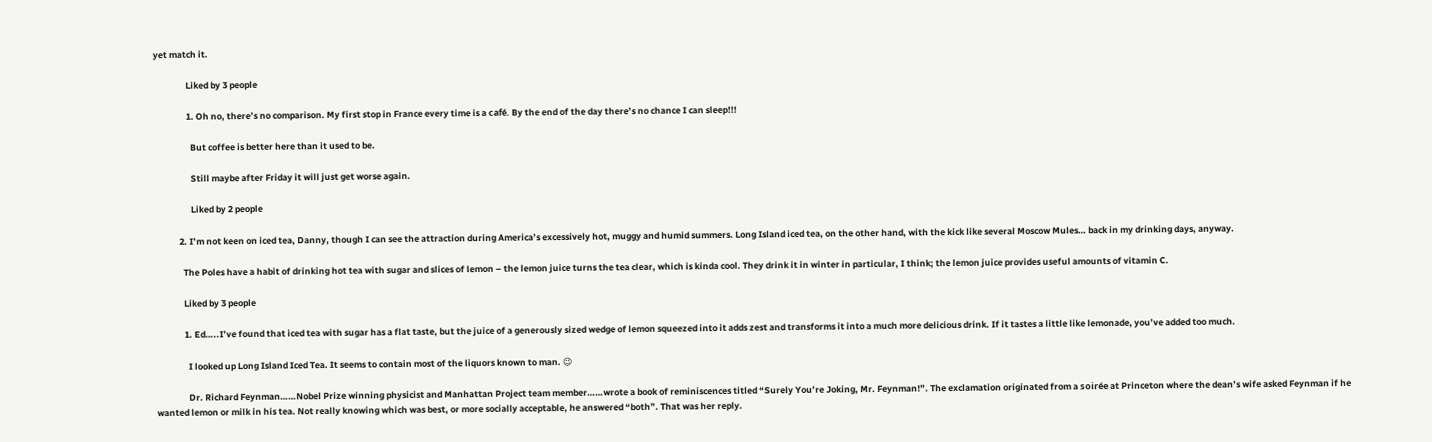yet match it.

                Liked by 3 people

                1. Oh no, there’s no comparison. My first stop in France every time is a café. By the end of the day there’s no chance I can sleep!!!

                  But coffee is better here than it used to be.

                  Still maybe after Friday it will just get worse again.

                  Liked by 2 people

            2. I’m not keen on iced tea, Danny, though I can see the attraction during America’s excessively hot, muggy and humid summers. Long Island iced tea, on the other hand, with the kick like several Moscow Mules… back in my drinking days, anyway.

              The Poles have a habit of drinking hot tea with sugar and slices of lemon – the lemon juice turns the tea clear, which is kinda cool. They drink it in winter in particular, I think; the lemon juice provides useful amounts of vitamin C.

              Liked by 3 people

              1. Ed…..I’ve found that iced tea with sugar has a flat taste, but the juice of a generously sized wedge of lemon squeezed into it adds zest and transforms it into a much more delicious drink. If it tastes a little like lemonade, you’ve added too much.

                I looked up Long Island Iced Tea. It seems to contain most of the liquors known to man. 😉

                Dr. Richard Feynman……Nobel Prize winning physicist and Manhattan Project team member……wrote a book of reminiscences titled “Surely You’re Joking, Mr. Feynman!”. The exclamation originated from a soirée at Princeton where the dean’s wife asked Feynman if he wanted lemon or milk in his tea. Not really knowing which was best, or more socially acceptable, he answered “both”. That was her reply.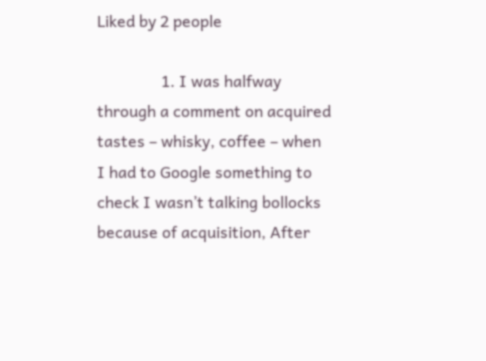Liked by 2 people

                1. I was halfway through a comment on acquired tastes – whisky, coffee – when I had to Google something to check I wasn’t talking bollocks because of acquisition, After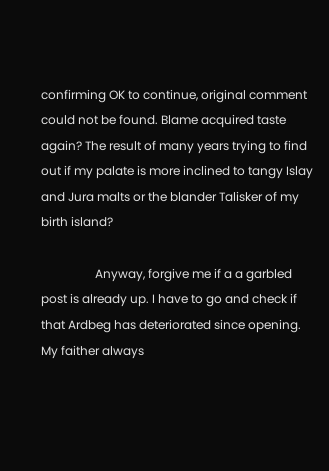confirming OK to continue, original comment could not be found. Blame acquired taste again? The result of many years trying to find out if my palate is more inclined to tangy Islay and Jura malts or the blander Talisker of my birth island?

                  Anyway, forgive me if a a garbled post is already up. I have to go and check if that Ardbeg has deteriorated since opening. My faither always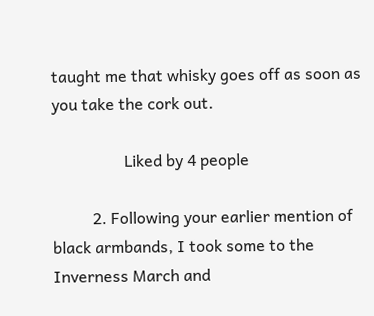taught me that whisky goes off as soon as you take the cork out.

                  Liked by 4 people

          2. Following your earlier mention of black armbands, I took some to the Inverness March and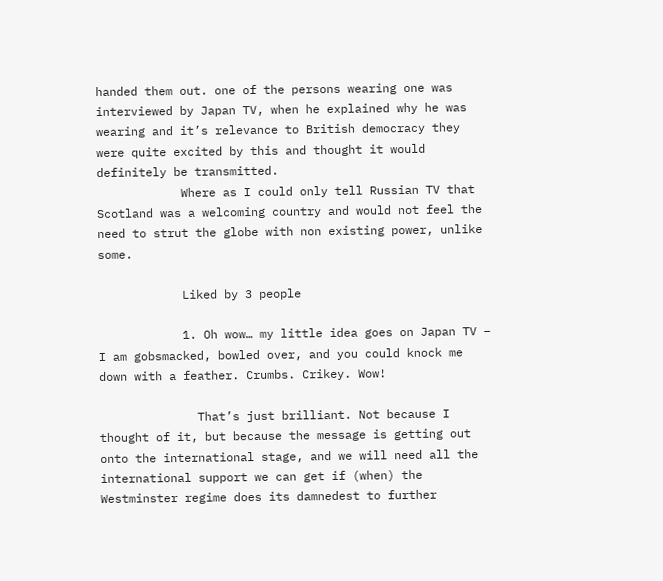handed them out. one of the persons wearing one was interviewed by Japan TV, when he explained why he was wearing and it’s relevance to British democracy they were quite excited by this and thought it would definitely be transmitted.
            Where as I could only tell Russian TV that Scotland was a welcoming country and would not feel the need to strut the globe with non existing power, unlike some.

            Liked by 3 people

            1. Oh wow… my little idea goes on Japan TV – I am gobsmacked, bowled over, and you could knock me down with a feather. Crumbs. Crikey. Wow!

              That’s just brilliant. Not because I thought of it, but because the message is getting out onto the international stage, and we will need all the international support we can get if (when) the Westminster regime does its damnedest to further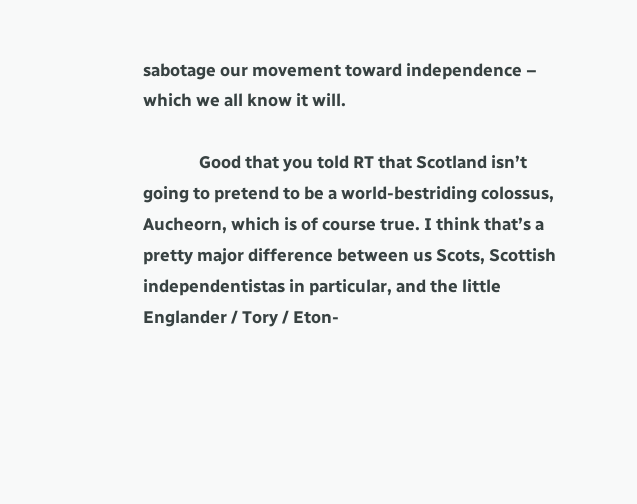sabotage our movement toward independence – which we all know it will.

              Good that you told RT that Scotland isn’t going to pretend to be a world-bestriding colossus, Aucheorn, which is of course true. I think that’s a pretty major difference between us Scots, Scottish independentistas in particular, and the little Englander / Tory / Eton-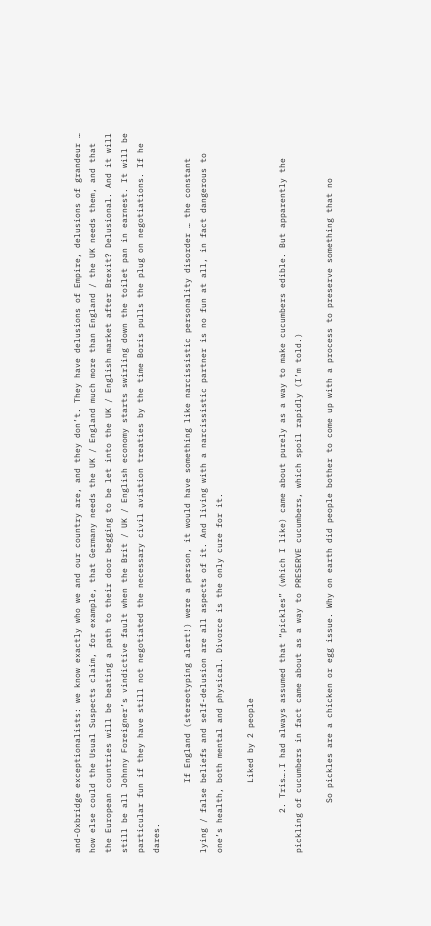and-Oxbridge exceptionalists: we know exactly who we and our country are, and they don’t. They have delusions of Empire, delusions of grandeur … how else could the Usual Suspects claim, for example, that Germany needs the UK / England much more than England / the UK needs them, and that the European countries will be beating a path to their door begging to be let into the UK / English market after Brexit? Delusional. And it will still be all Johnny Foreigner’s vindictive fault when the Brit / UK / English economy starts swirling down the toilet pan in earnest. It will be particular fun if they have still not negotiated the necessary civil aviation treaties by the time Boris pulls the plug on negotiations. If he dares.

              If England (stereotyping alert!) were a person, it would have something like narcissistic personality disorder … the constant lying / false beliefs and self-delusion are all aspects of it. And living with a narcissistic partner is no fun at all, in fact dangerous to one’s health, both mental and physical. Divorce is the only cure for it.

              Liked by 2 people

        2. Tris….I had always assumed that “pickles” (which I like) came about purely as a way to make cucumbers edible. But apparently the pickling of cucumbers in fact came about as a way to PRESERVE cucumbers, which spoil rapidly (I’m told.)

          So pickles are a chicken or egg issue. Why on earth did people bother to come up with a process to preserve something that no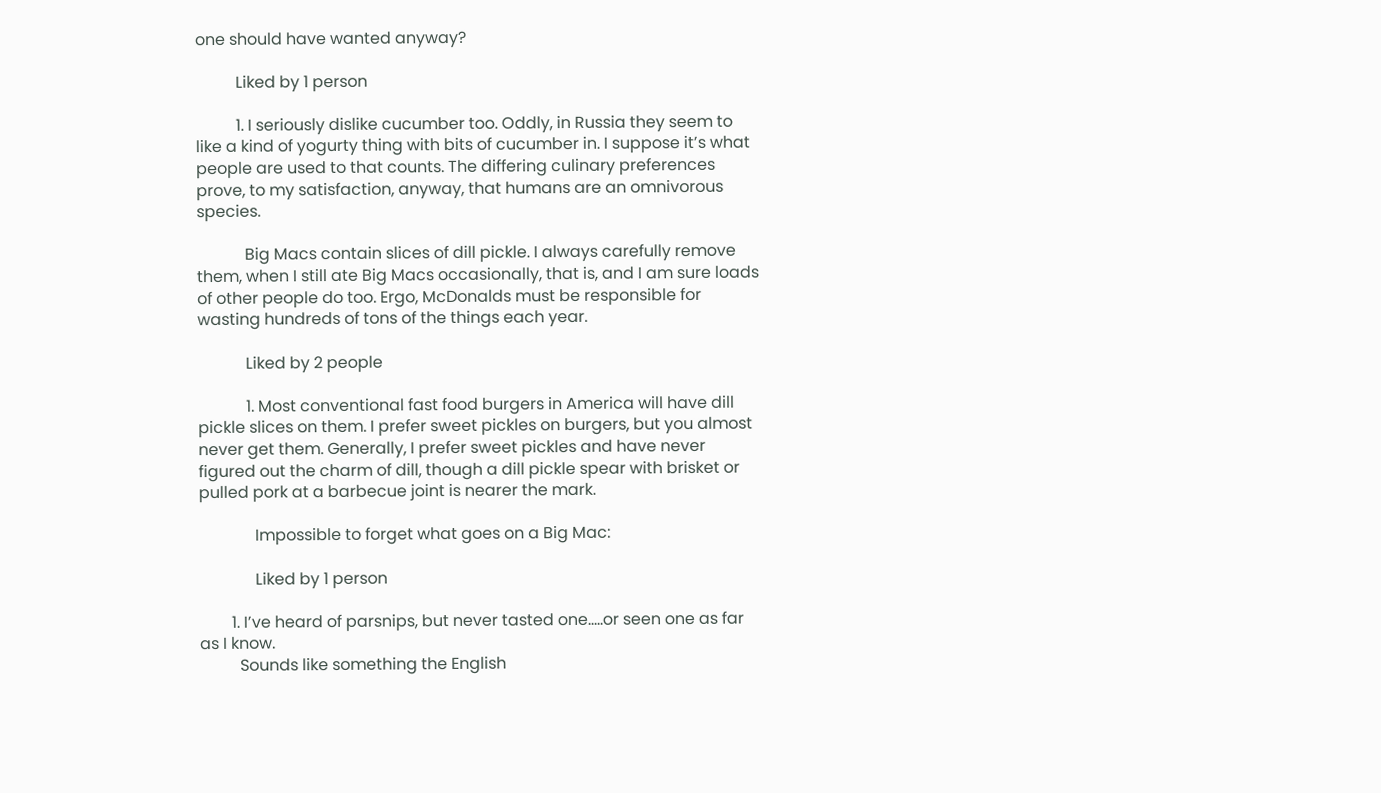one should have wanted anyway?

          Liked by 1 person

          1. I seriously dislike cucumber too. Oddly, in Russia they seem to like a kind of yogurty thing with bits of cucumber in. I suppose it’s what people are used to that counts. The differing culinary preferences prove, to my satisfaction, anyway, that humans are an omnivorous species.

            Big Macs contain slices of dill pickle. I always carefully remove them, when I still ate Big Macs occasionally, that is, and I am sure loads of other people do too. Ergo, McDonalds must be responsible for wasting hundreds of tons of the things each year.

            Liked by 2 people

            1. Most conventional fast food burgers in America will have dill pickle slices on them. I prefer sweet pickles on burgers, but you almost never get them. Generally, I prefer sweet pickles and have never figured out the charm of dill, though a dill pickle spear with brisket or pulled pork at a barbecue joint is nearer the mark.

              Impossible to forget what goes on a Big Mac:

              Liked by 1 person

        1. I’ve heard of parsnips, but never tasted one…..or seen one as far as I know.
          Sounds like something the English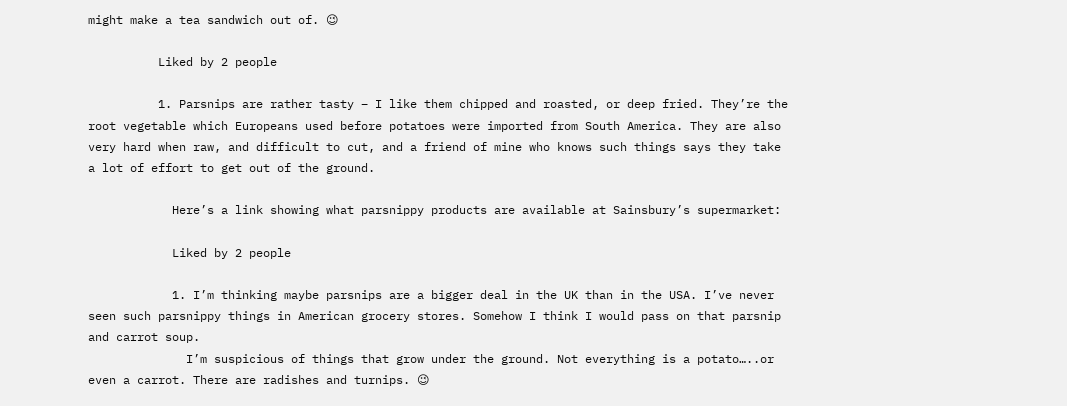might make a tea sandwich out of. 😉

          Liked by 2 people

          1. Parsnips are rather tasty – I like them chipped and roasted, or deep fried. They’re the root vegetable which Europeans used before potatoes were imported from South America. They are also very hard when raw, and difficult to cut, and a friend of mine who knows such things says they take a lot of effort to get out of the ground.

            Here’s a link showing what parsnippy products are available at Sainsbury’s supermarket:

            Liked by 2 people

            1. I’m thinking maybe parsnips are a bigger deal in the UK than in the USA. I’ve never seen such parsnippy things in American grocery stores. Somehow I think I would pass on that parsnip and carrot soup.
              I’m suspicious of things that grow under the ground. Not everything is a potato…..or even a carrot. There are radishes and turnips. 😉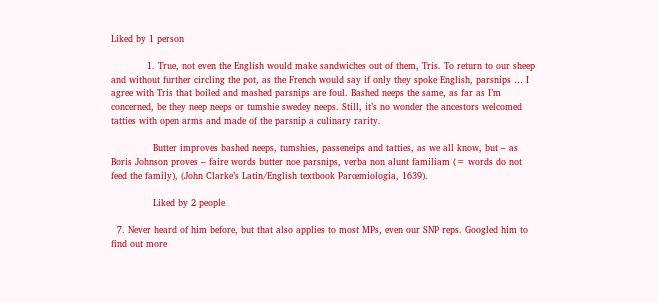Liked by 1 person

            1. True, not even the English would make sandwiches out of them, Tris. To return to our sheep and without further circling the pot, as the French would say if only they spoke English, parsnips … I agree with Tris that boiled and mashed parsnips are foul. Bashed neeps the same, as far as I’m concerned, be they neep neeps or tumshie swedey neeps. Still, it’s no wonder the ancestors welcomed tatties with open arms and made of the parsnip a culinary rarity.

              Butter improves bashed neeps, tumshies, passeneips and tatties, as we all know, but – as Boris Johnson proves – faire words butter noe parsnips, verba non alunt familiam (= words do not feed the family), (John Clarke’s Latin/English textbook Parœmiologia, 1639).

              Liked by 2 people

  7. Never heard of him before, but that also applies to most MPs, even our SNP reps. Googled him to find out more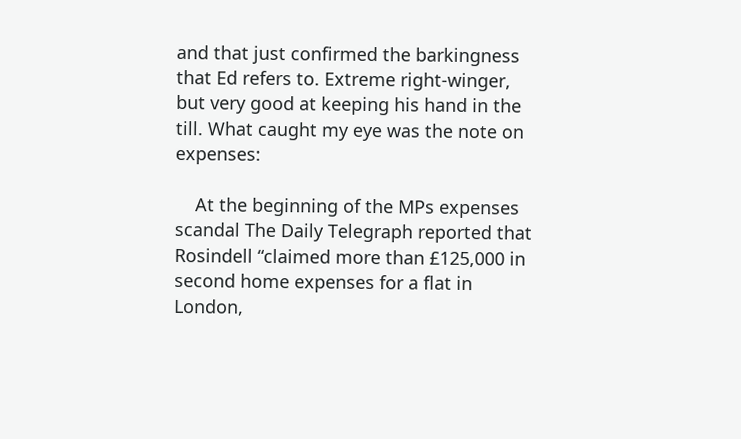and that just confirmed the barkingness that Ed refers to. Extreme right-winger, but very good at keeping his hand in the till. What caught my eye was the note on expenses:

    At the beginning of the MPs expenses scandal The Daily Telegraph reported that Rosindell “claimed more than £125,000 in second home expenses for a flat in London,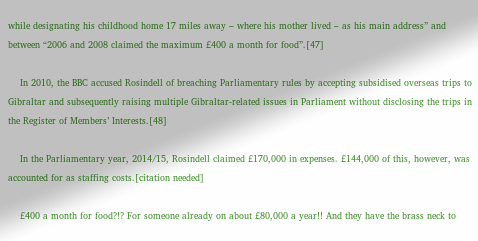while designating his childhood home 17 miles away – where his mother lived – as his main address” and between “2006 and 2008 claimed the maximum £400 a month for food”.[47]

    In 2010, the BBC accused Rosindell of breaching Parliamentary rules by accepting subsidised overseas trips to Gibraltar and subsequently raising multiple Gibraltar-related issues in Parliament without disclosing the trips in the Register of Members’ Interests.[48]

    In the Parliamentary year, 2014/15, Rosindell claimed £170,000 in expenses. £144,000 of this, however, was accounted for as staffing costs.[citation needed]

    £400 a month for food?!? For someone already on about £80,000 a year!! And they have the brass neck to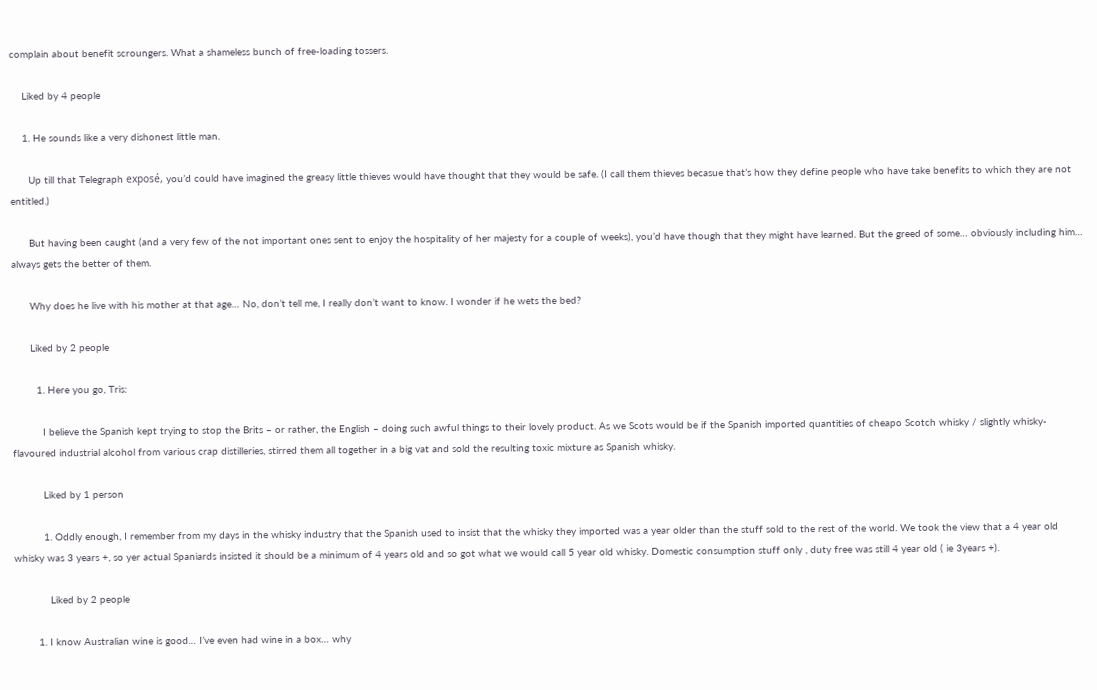complain about benefit scroungers. What a shameless bunch of free-loading tossers.

    Liked by 4 people

    1. He sounds like a very dishonest little man.

      Up till that Telegraph exposé, you’d could have imagined the greasy little thieves would have thought that they would be safe. (I call them thieves becasue that’s how they define people who have take benefits to which they are not entitled.)

      But having been caught (and a very few of the not important ones sent to enjoy the hospitality of her majesty for a couple of weeks), you’d have though that they might have learned. But the greed of some… obviously including him… always gets the better of them.

      Why does he live with his mother at that age… No, don’t tell me, I really don’t want to know. I wonder if he wets the bed?

      Liked by 2 people

        1. Here you go, Tris:

          I believe the Spanish kept trying to stop the Brits – or rather, the English – doing such awful things to their lovely product. As we Scots would be if the Spanish imported quantities of cheapo Scotch whisky / slightly whisky-flavoured industrial alcohol from various crap distilleries, stirred them all together in a big vat and sold the resulting toxic mixture as Spanish whisky.

          Liked by 1 person

          1. Oddly enough, I remember from my days in the whisky industry that the Spanish used to insist that the whisky they imported was a year older than the stuff sold to the rest of the world. We took the view that a 4 year old whisky was 3 years +, so yer actual Spaniards insisted it should be a minimum of 4 years old and so got what we would call 5 year old whisky. Domestic consumption stuff only , duty free was still 4 year old ( ie 3years +).

            Liked by 2 people

        1. I know Australian wine is good… I’ve even had wine in a box… why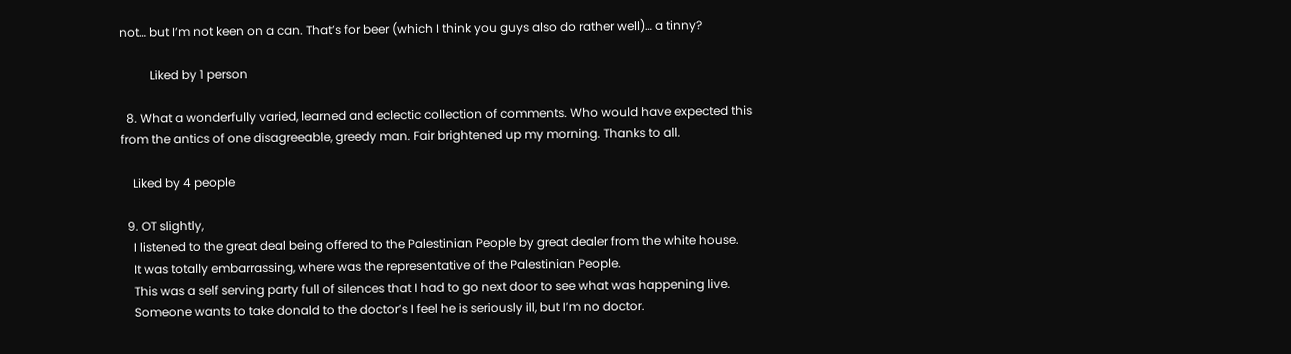not… but I’m not keen on a can. That’s for beer (which I think you guys also do rather well)… a tinny?

          Liked by 1 person

  8. What a wonderfully varied, learned and eclectic collection of comments. Who would have expected this from the antics of one disagreeable, greedy man. Fair brightened up my morning. Thanks to all.

    Liked by 4 people

  9. OT slightly,
    I listened to the great deal being offered to the Palestinian People by great dealer from the white house.
    It was totally embarrassing, where was the representative of the Palestinian People.
    This was a self serving party full of silences that I had to go next door to see what was happening live.
    Someone wants to take donald to the doctor’s I feel he is seriously ill, but I’m no doctor.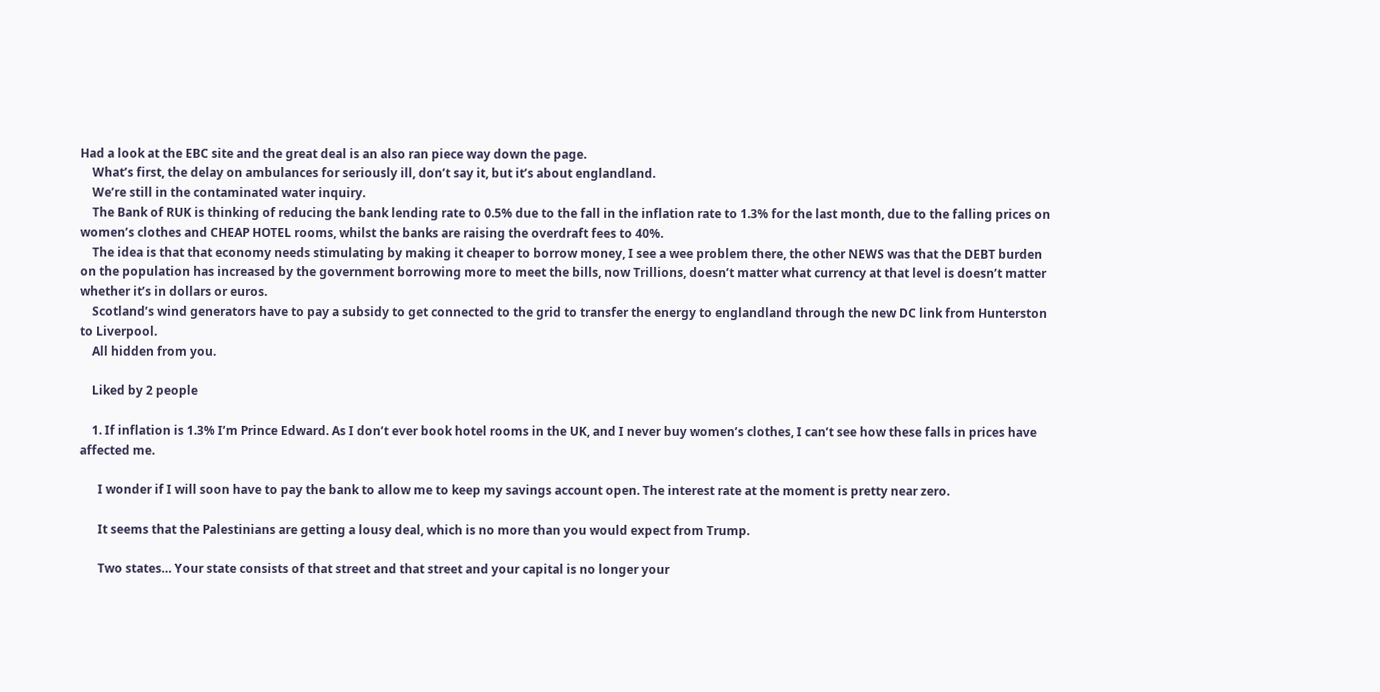Had a look at the EBC site and the great deal is an also ran piece way down the page.
    What’s first, the delay on ambulances for seriously ill, don’t say it, but it’s about englandland.
    We’re still in the contaminated water inquiry.
    The Bank of RUK is thinking of reducing the bank lending rate to 0.5% due to the fall in the inflation rate to 1.3% for the last month, due to the falling prices on women’s clothes and CHEAP HOTEL rooms, whilst the banks are raising the overdraft fees to 40%.
    The idea is that that economy needs stimulating by making it cheaper to borrow money, I see a wee problem there, the other NEWS was that the DEBT burden on the population has increased by the government borrowing more to meet the bills, now Trillions, doesn’t matter what currency at that level is doesn’t matter whether it’s in dollars or euros.
    Scotland’s wind generators have to pay a subsidy to get connected to the grid to transfer the energy to englandland through the new DC link from Hunterston to Liverpool.
    All hidden from you.

    Liked by 2 people

    1. If inflation is 1.3% I’m Prince Edward. As I don’t ever book hotel rooms in the UK, and I never buy women’s clothes, I can’t see how these falls in prices have affected me.

      I wonder if I will soon have to pay the bank to allow me to keep my savings account open. The interest rate at the moment is pretty near zero.

      It seems that the Palestinians are getting a lousy deal, which is no more than you would expect from Trump.

      Two states… Your state consists of that street and that street and your capital is no longer your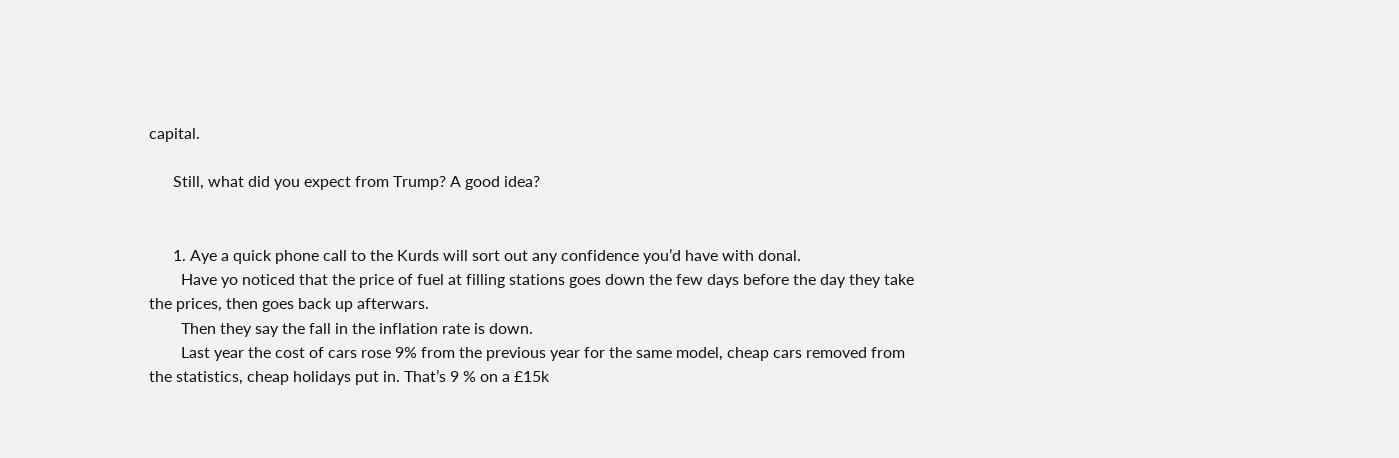capital.

      Still, what did you expect from Trump? A good idea?


      1. Aye a quick phone call to the Kurds will sort out any confidence you’d have with donal.
        Have yo noticed that the price of fuel at filling stations goes down the few days before the day they take the prices, then goes back up afterwars.
        Then they say the fall in the inflation rate is down.
        Last year the cost of cars rose 9% from the previous year for the same model, cheap cars removed from the statistics, cheap holidays put in. That’s 9 % on a £15k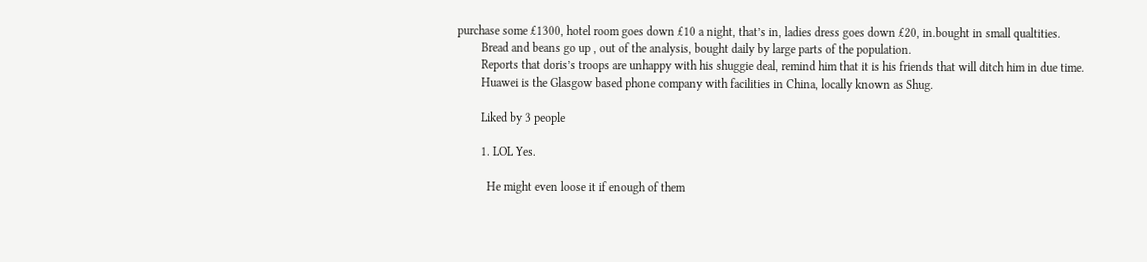purchase some £1300, hotel room goes down £10 a night, that’s in, ladies dress goes down £20, in.bought in small qualtities.
        Bread and beans go up , out of the analysis, bought daily by large parts of the population.
        Reports that doris’s troops are unhappy with his shuggie deal, remind him that it is his friends that will ditch him in due time.
        Huawei is the Glasgow based phone company with facilities in China, locally known as Shug.

        Liked by 3 people

        1. LOL Yes.

          He might even loose it if enough of them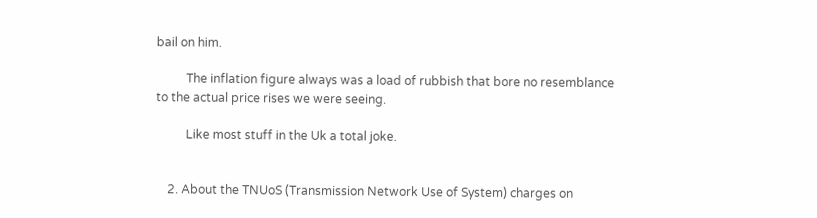bail on him.

          The inflation figure always was a load of rubbish that bore no resemblance to the actual price rises we were seeing.

          Like most stuff in the Uk a total joke.


    2. About the TNUoS (Transmission Network Use of System) charges on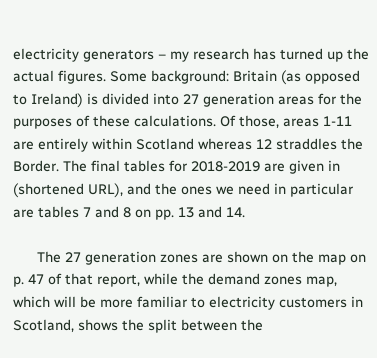electricity generators – my research has turned up the actual figures. Some background: Britain (as opposed to Ireland) is divided into 27 generation areas for the purposes of these calculations. Of those, areas 1-11 are entirely within Scotland whereas 12 straddles the Border. The final tables for 2018-2019 are given in (shortened URL), and the ones we need in particular are tables 7 and 8 on pp. 13 and 14.

      The 27 generation zones are shown on the map on p. 47 of that report, while the demand zones map, which will be more familiar to electricity customers in Scotland, shows the split between the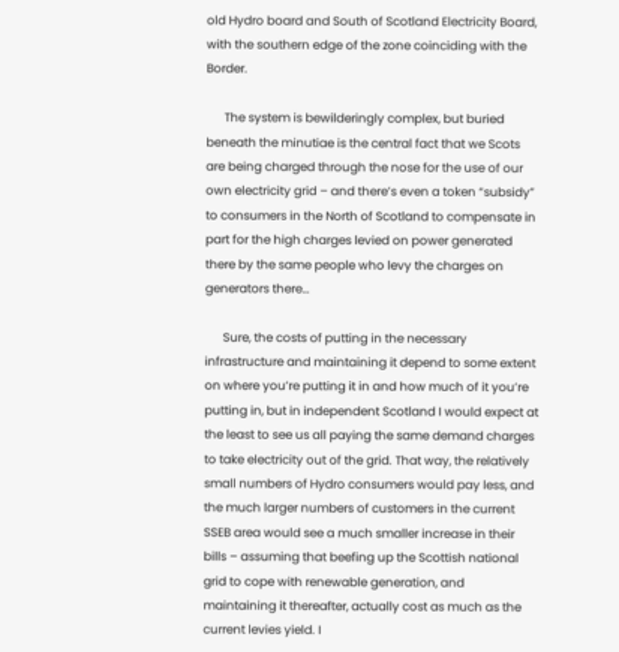old Hydro board and South of Scotland Electricity Board, with the southern edge of the zone coinciding with the Border.

      The system is bewilderingly complex, but buried beneath the minutiae is the central fact that we Scots are being charged through the nose for the use of our own electricity grid – and there’s even a token “subsidy” to consumers in the North of Scotland to compensate in part for the high charges levied on power generated there by the same people who levy the charges on generators there…

      Sure, the costs of putting in the necessary infrastructure and maintaining it depend to some extent on where you’re putting it in and how much of it you’re putting in, but in independent Scotland I would expect at the least to see us all paying the same demand charges to take electricity out of the grid. That way, the relatively small numbers of Hydro consumers would pay less, and the much larger numbers of customers in the current SSEB area would see a much smaller increase in their bills – assuming that beefing up the Scottish national grid to cope with renewable generation, and maintaining it thereafter, actually cost as much as the current levies yield. I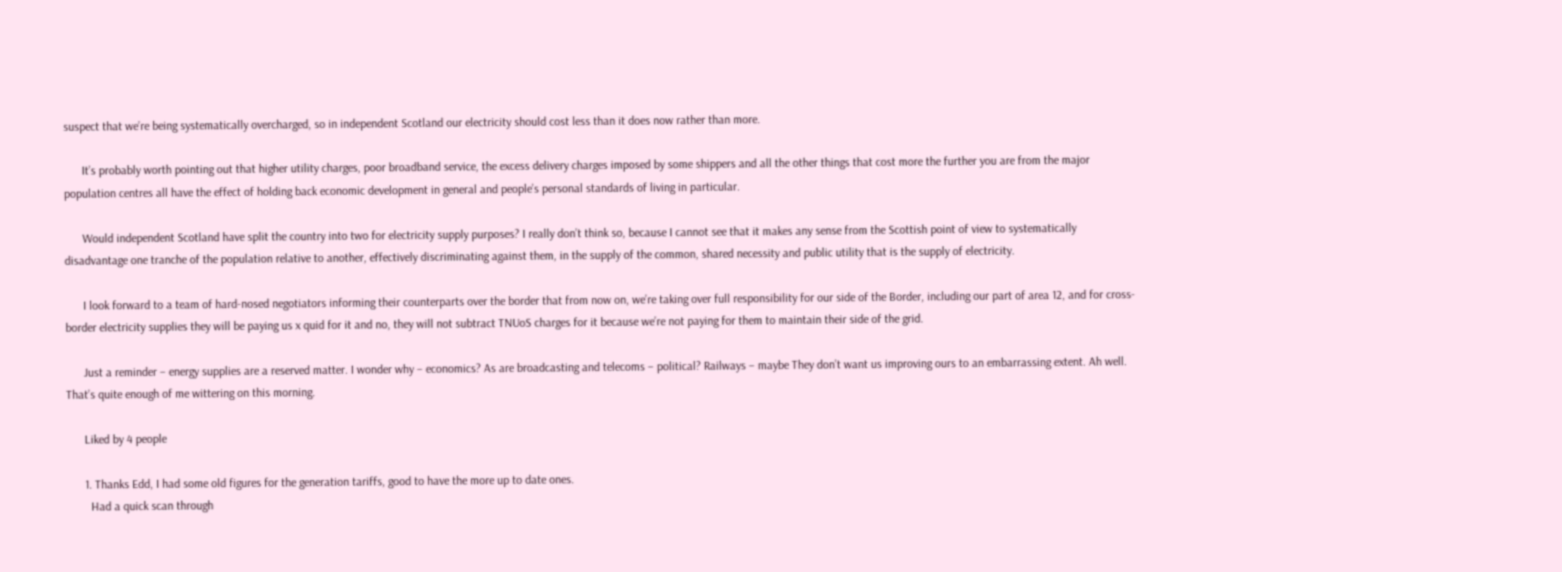suspect that we’re being systematically overcharged, so in independent Scotland our electricity should cost less than it does now rather than more.

      It’s probably worth pointing out that higher utility charges, poor broadband service, the excess delivery charges imposed by some shippers and all the other things that cost more the further you are from the major population centres all have the effect of holding back economic development in general and people’s personal standards of living in particular.

      Would independent Scotland have split the country into two for electricity supply purposes? I really don’t think so, because I cannot see that it makes any sense from the Scottish point of view to systematically disadvantage one tranche of the population relative to another, effectively discriminating against them, in the supply of the common, shared necessity and public utility that is the supply of electricity.

      I look forward to a team of hard-nosed negotiators informing their counterparts over the border that from now on, we’re taking over full responsibility for our side of the Border, including our part of area 12, and for cross-border electricity supplies they will be paying us x quid for it and no, they will not subtract TNUoS charges for it because we’re not paying for them to maintain their side of the grid.

      Just a reminder – energy supplies are a reserved matter. I wonder why – economics? As are broadcasting and telecoms – political? Railways – maybe They don’t want us improving ours to an embarrassing extent. Ah well. That’s quite enough of me wittering on this morning.

      Liked by 4 people

      1. Thanks Edd, I had some old figures for the generation tariffs, good to have the more up to date ones.
        Had a quick scan through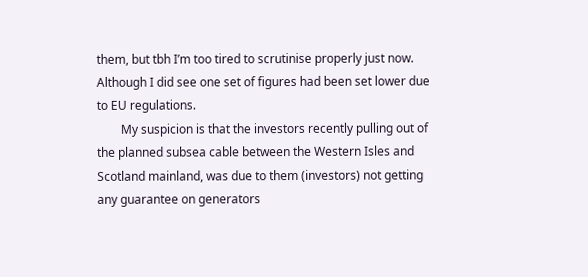them, but tbh I’m too tired to scrutinise properly just now. Although I did see one set of figures had been set lower due to EU regulations.
        My suspicion is that the investors recently pulling out of the planned subsea cable between the Western Isles and Scotland mainland, was due to them (investors) not getting any guarantee on generators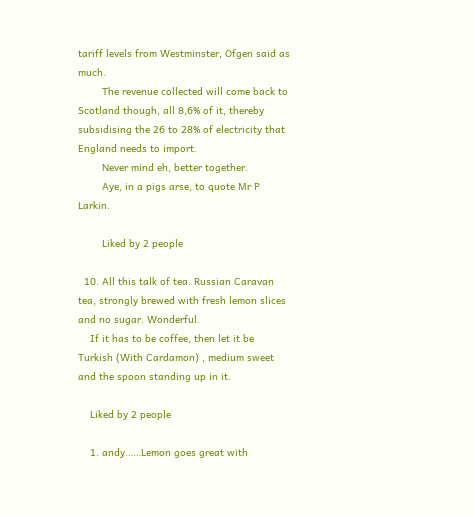tariff levels from Westminster, Ofgen said as much.
        The revenue collected will come back to Scotland though, all 8,6% of it, thereby subsidising the 26 to 28% of electricity that England needs to import.
        Never mind eh, better together.
        Aye, in a pigs arse, to quote Mr P Larkin.

        Liked by 2 people

  10. All this talk of tea. Russian Caravan tea, strongly brewed with fresh lemon slices and no sugar. Wonderful.
    If it has to be coffee, then let it be Turkish (With Cardamon) , medium sweet and the spoon standing up in it.

    Liked by 2 people

    1. andy……Lemon goes great with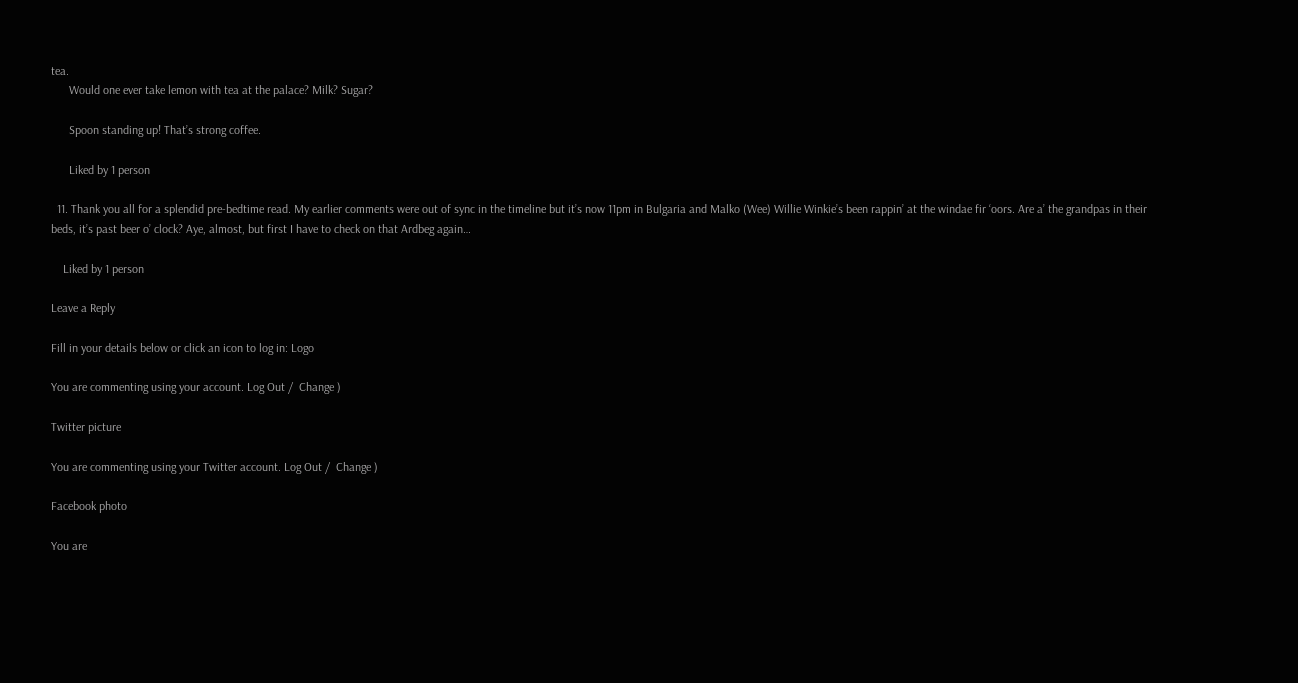tea.
      Would one ever take lemon with tea at the palace? Milk? Sugar?

      Spoon standing up! That’s strong coffee.

      Liked by 1 person

  11. Thank you all for a splendid pre-bedtime read. My earlier comments were out of sync in the timeline but it’s now 11pm in Bulgaria and Malko (Wee) Willie Winkie’s been rappin’ at the windae fir ‘oors. Are a’ the grandpas in their beds, it’s past beer o’ clock? Aye, almost, but first I have to check on that Ardbeg again…

    Liked by 1 person

Leave a Reply

Fill in your details below or click an icon to log in: Logo

You are commenting using your account. Log Out /  Change )

Twitter picture

You are commenting using your Twitter account. Log Out /  Change )

Facebook photo

You are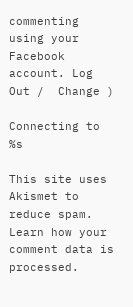commenting using your Facebook account. Log Out /  Change )

Connecting to %s

This site uses Akismet to reduce spam. Learn how your comment data is processed.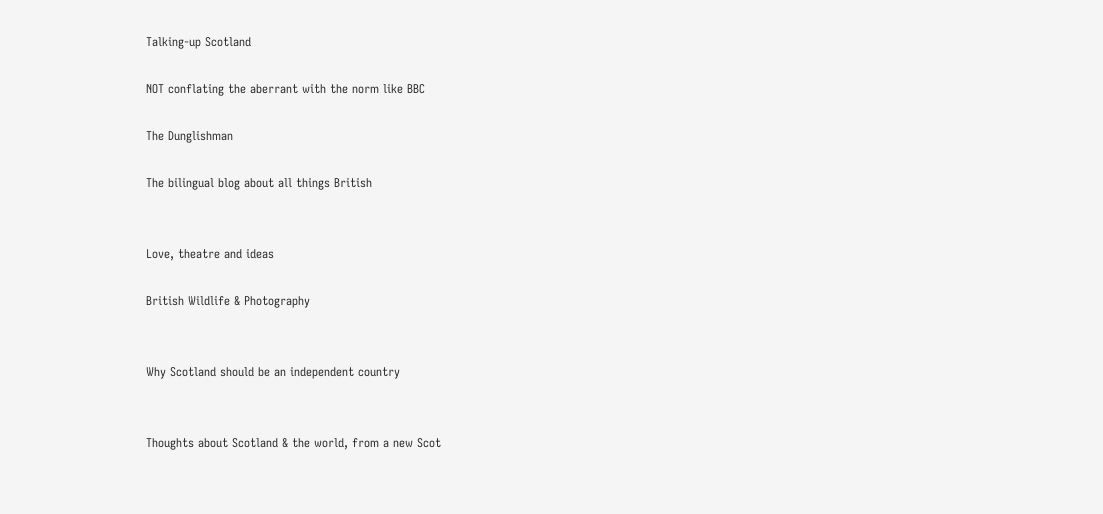Talking-up Scotland

NOT conflating the aberrant with the norm like BBC

The Dunglishman

The bilingual blog about all things British


Love, theatre and ideas

British Wildlife & Photography


Why Scotland should be an independent country


Thoughts about Scotland & the world, from a new Scot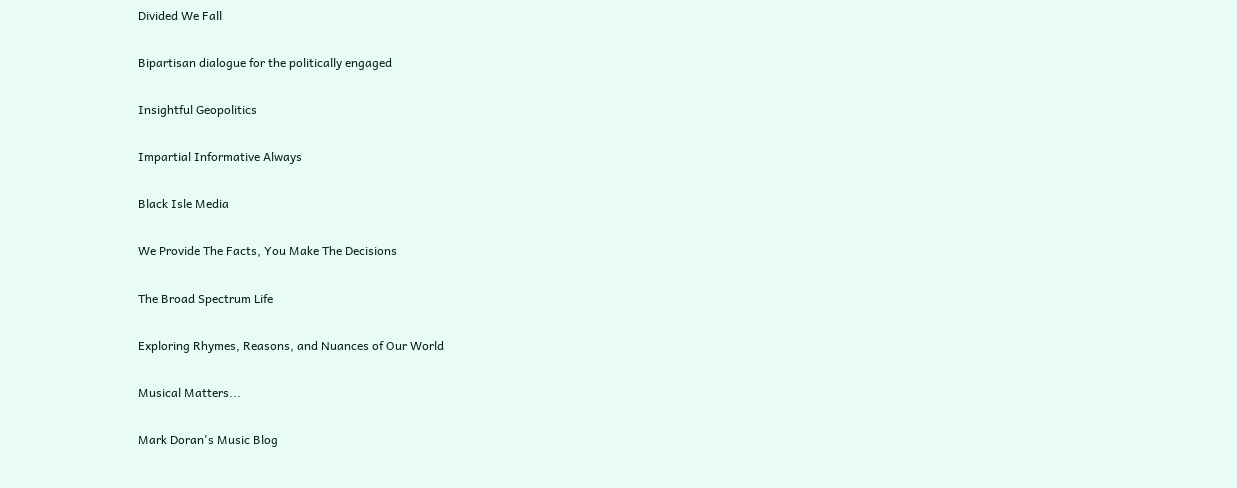Divided We Fall

Bipartisan dialogue for the politically engaged

Insightful Geopolitics

Impartial Informative Always

Black Isle Media

We Provide The Facts, You Make The Decisions

The Broad Spectrum Life

Exploring Rhymes, Reasons, and Nuances of Our World

Musical Matters...

Mark Doran's Music Blog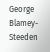George Blamey-Steeden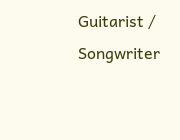Guitarist / Songwriter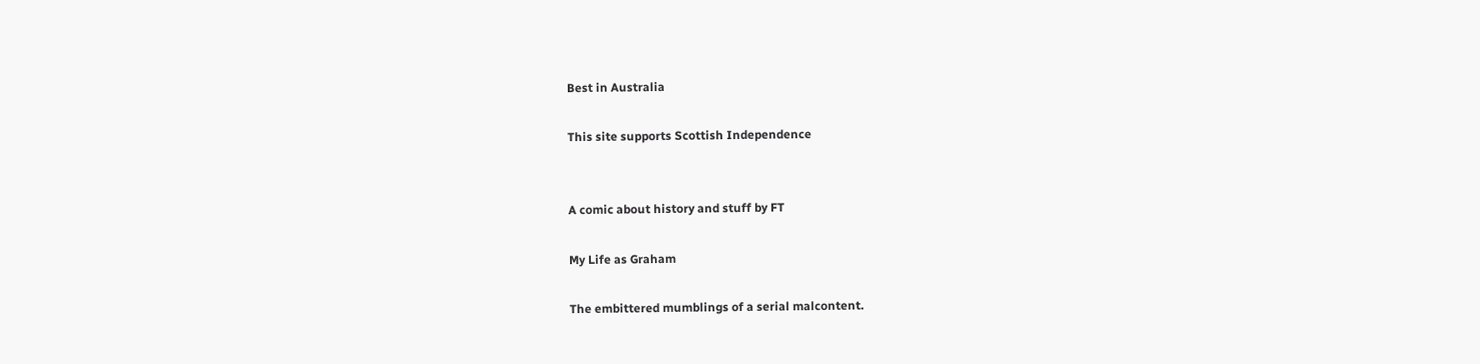Best in Australia

This site supports Scottish Independence


A comic about history and stuff by FT

My Life as Graham

The embittered mumblings of a serial malcontent.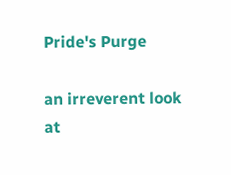Pride's Purge

an irreverent look at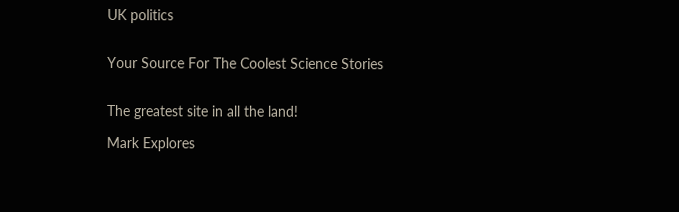UK politics


Your Source For The Coolest Science Stories


The greatest site in all the land!

Mark Explores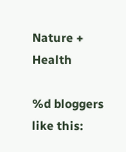Nature + Health

%d bloggers like this: